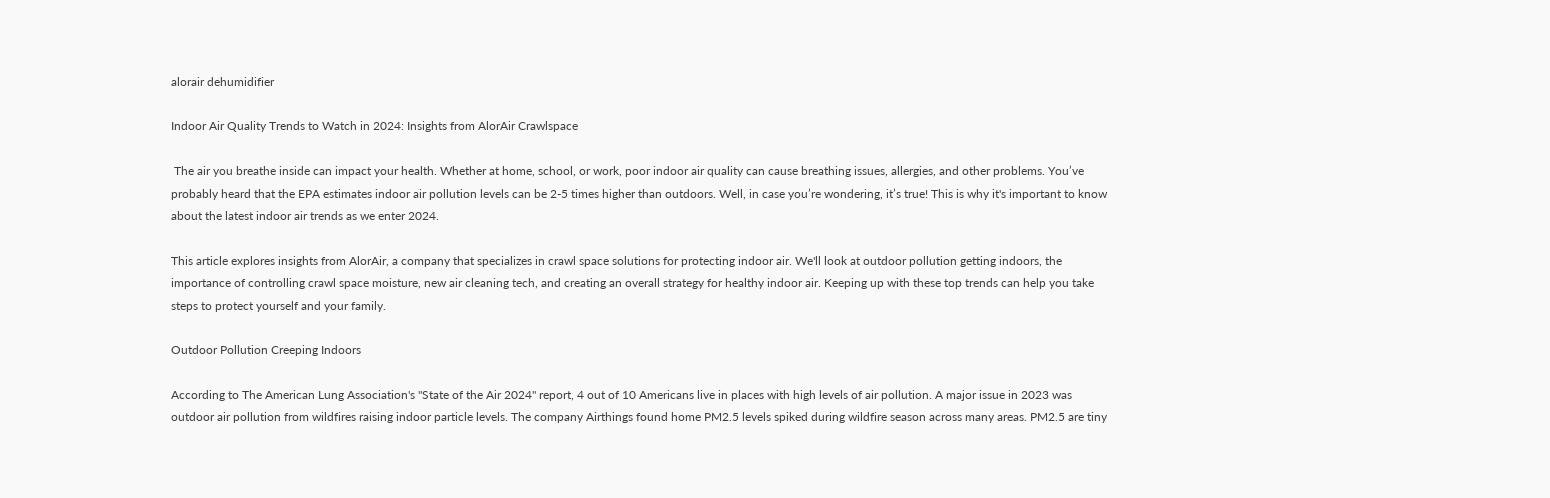alorair dehumidifier

Indoor Air Quality Trends to Watch in 2024: Insights from AlorAir Crawlspace

 The air you breathe inside can impact your health. Whether at home, school, or work, poor indoor air quality can cause breathing issues, allergies, and other problems. You’ve probably heard that the EPA estimates indoor air pollution levels can be 2-5 times higher than outdoors. Well, in case you’re wondering, it’s true! This is why it's important to know about the latest indoor air trends as we enter 2024.

This article explores insights from AlorAir, a company that specializes in crawl space solutions for protecting indoor air. We'll look at outdoor pollution getting indoors, the importance of controlling crawl space moisture, new air cleaning tech, and creating an overall strategy for healthy indoor air. Keeping up with these top trends can help you take steps to protect yourself and your family.

Outdoor Pollution Creeping Indoors

According to The American Lung Association's "State of the Air 2024" report, 4 out of 10 Americans live in places with high levels of air pollution. A major issue in 2023 was outdoor air pollution from wildfires raising indoor particle levels. The company Airthings found home PM2.5 levels spiked during wildfire season across many areas. PM2.5 are tiny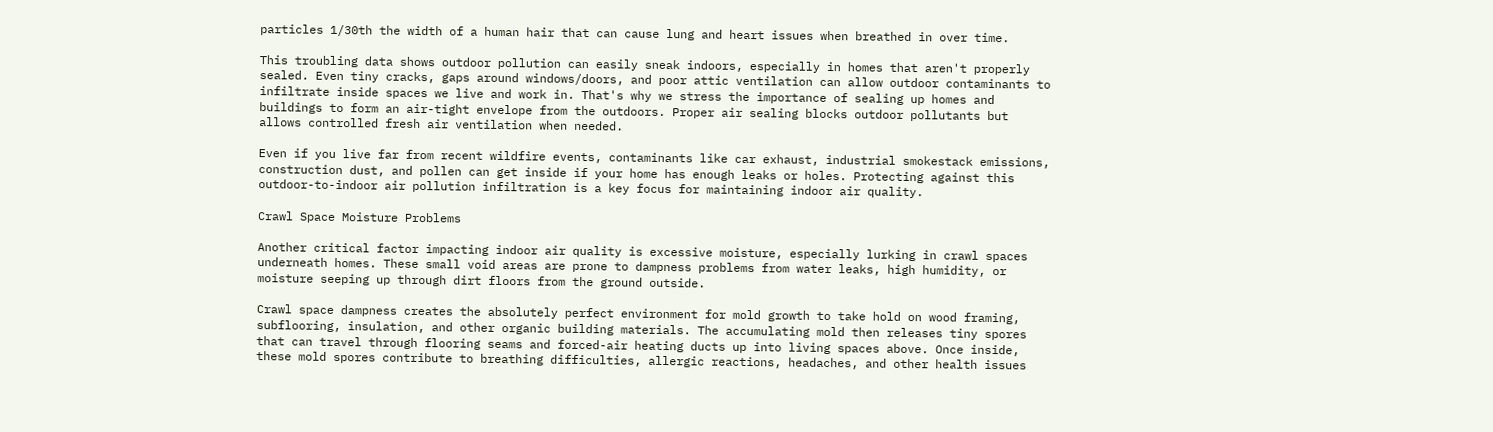particles 1/30th the width of a human hair that can cause lung and heart issues when breathed in over time.

This troubling data shows outdoor pollution can easily sneak indoors, especially in homes that aren't properly sealed. Even tiny cracks, gaps around windows/doors, and poor attic ventilation can allow outdoor contaminants to infiltrate inside spaces we live and work in. That's why we stress the importance of sealing up homes and buildings to form an air-tight envelope from the outdoors. Proper air sealing blocks outdoor pollutants but allows controlled fresh air ventilation when needed.

Even if you live far from recent wildfire events, contaminants like car exhaust, industrial smokestack emissions, construction dust, and pollen can get inside if your home has enough leaks or holes. Protecting against this outdoor-to-indoor air pollution infiltration is a key focus for maintaining indoor air quality.

Crawl Space Moisture Problems

Another critical factor impacting indoor air quality is excessive moisture, especially lurking in crawl spaces underneath homes. These small void areas are prone to dampness problems from water leaks, high humidity, or moisture seeping up through dirt floors from the ground outside.

Crawl space dampness creates the absolutely perfect environment for mold growth to take hold on wood framing, subflooring, insulation, and other organic building materials. The accumulating mold then releases tiny spores that can travel through flooring seams and forced-air heating ducts up into living spaces above. Once inside, these mold spores contribute to breathing difficulties, allergic reactions, headaches, and other health issues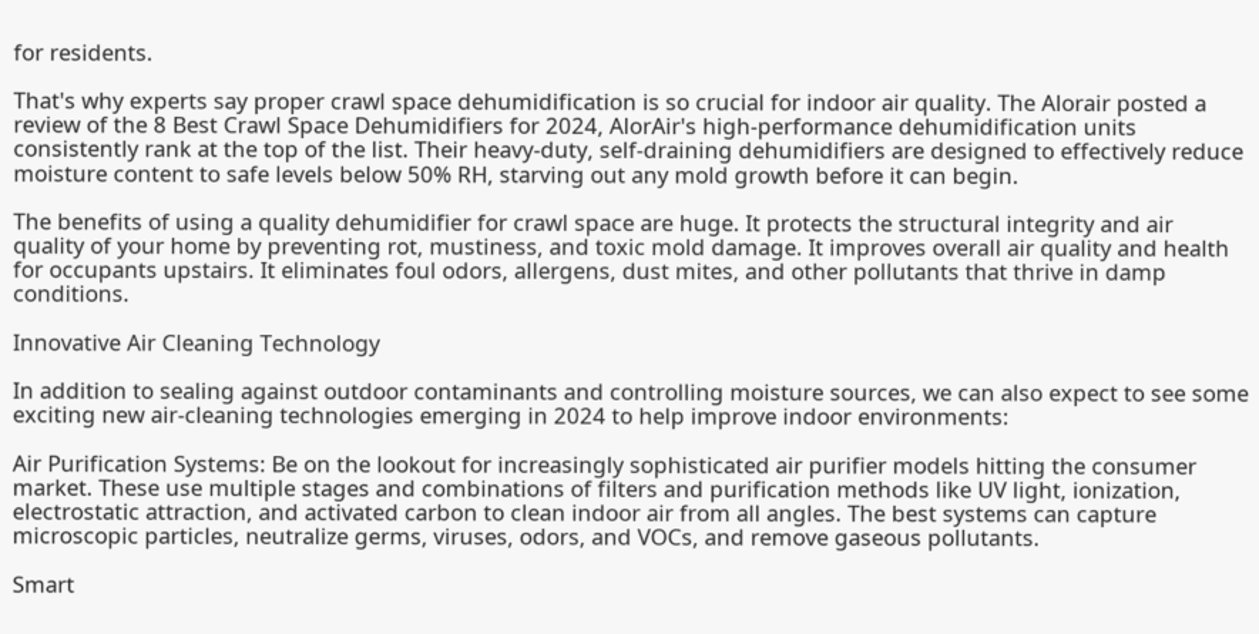for residents.

That's why experts say proper crawl space dehumidification is so crucial for indoor air quality. The Alorair posted a review of the 8 Best Crawl Space Dehumidifiers for 2024, AlorAir's high-performance dehumidification units consistently rank at the top of the list. Their heavy-duty, self-draining dehumidifiers are designed to effectively reduce moisture content to safe levels below 50% RH, starving out any mold growth before it can begin.

The benefits of using a quality dehumidifier for crawl space are huge. It protects the structural integrity and air quality of your home by preventing rot, mustiness, and toxic mold damage. It improves overall air quality and health for occupants upstairs. It eliminates foul odors, allergens, dust mites, and other pollutants that thrive in damp conditions.

Innovative Air Cleaning Technology

In addition to sealing against outdoor contaminants and controlling moisture sources, we can also expect to see some exciting new air-cleaning technologies emerging in 2024 to help improve indoor environments:

Air Purification Systems: Be on the lookout for increasingly sophisticated air purifier models hitting the consumer market. These use multiple stages and combinations of filters and purification methods like UV light, ionization, electrostatic attraction, and activated carbon to clean indoor air from all angles. The best systems can capture microscopic particles, neutralize germs, viruses, odors, and VOCs, and remove gaseous pollutants.

Smart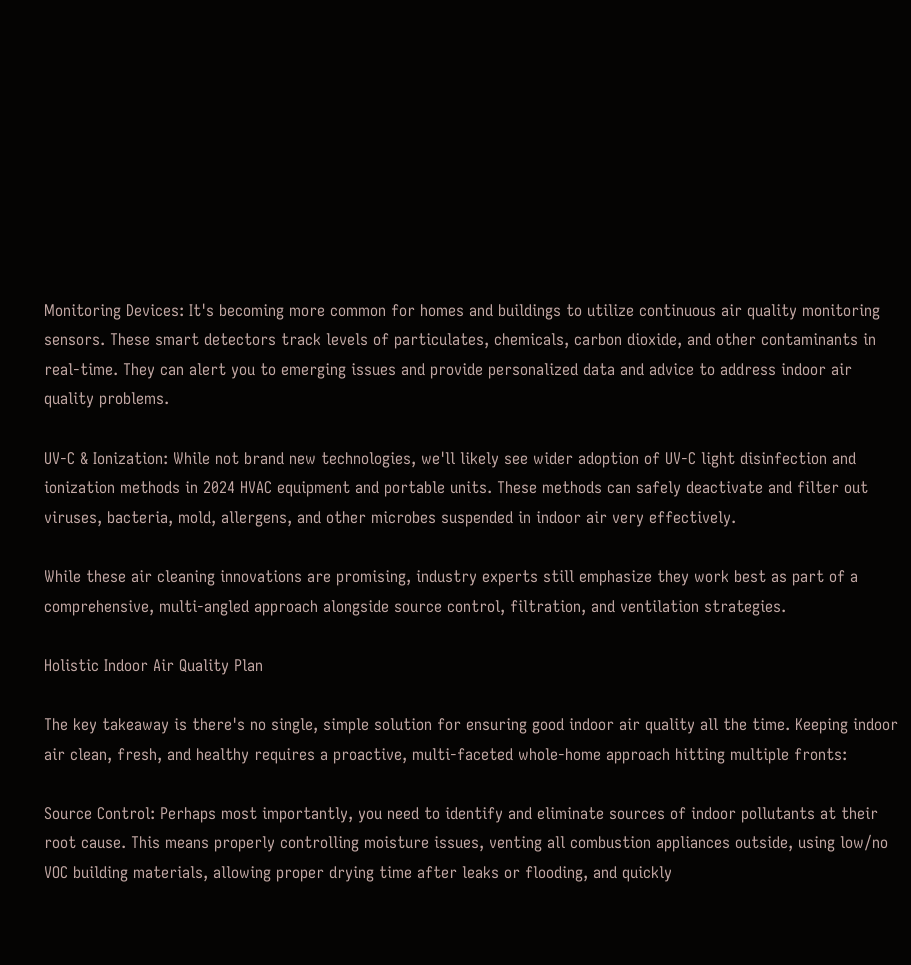Monitoring Devices: It's becoming more common for homes and buildings to utilize continuous air quality monitoring sensors. These smart detectors track levels of particulates, chemicals, carbon dioxide, and other contaminants in real-time. They can alert you to emerging issues and provide personalized data and advice to address indoor air quality problems.

UV-C & Ionization: While not brand new technologies, we'll likely see wider adoption of UV-C light disinfection and ionization methods in 2024 HVAC equipment and portable units. These methods can safely deactivate and filter out viruses, bacteria, mold, allergens, and other microbes suspended in indoor air very effectively.

While these air cleaning innovations are promising, industry experts still emphasize they work best as part of a comprehensive, multi-angled approach alongside source control, filtration, and ventilation strategies.

Holistic Indoor Air Quality Plan

The key takeaway is there's no single, simple solution for ensuring good indoor air quality all the time. Keeping indoor air clean, fresh, and healthy requires a proactive, multi-faceted whole-home approach hitting multiple fronts:

Source Control: Perhaps most importantly, you need to identify and eliminate sources of indoor pollutants at their root cause. This means properly controlling moisture issues, venting all combustion appliances outside, using low/no VOC building materials, allowing proper drying time after leaks or flooding, and quickly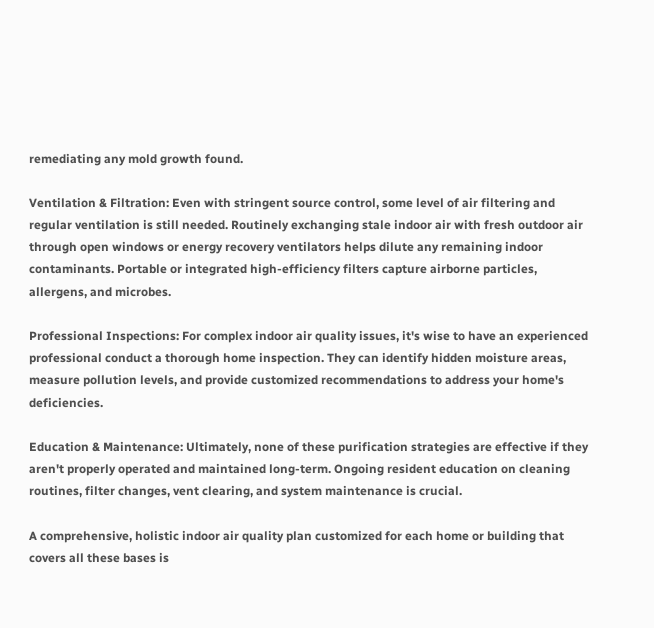remediating any mold growth found.

Ventilation & Filtration: Even with stringent source control, some level of air filtering and regular ventilation is still needed. Routinely exchanging stale indoor air with fresh outdoor air through open windows or energy recovery ventilators helps dilute any remaining indoor contaminants. Portable or integrated high-efficiency filters capture airborne particles, allergens, and microbes.

Professional Inspections: For complex indoor air quality issues, it's wise to have an experienced professional conduct a thorough home inspection. They can identify hidden moisture areas, measure pollution levels, and provide customized recommendations to address your home's deficiencies.

Education & Maintenance: Ultimately, none of these purification strategies are effective if they aren't properly operated and maintained long-term. Ongoing resident education on cleaning routines, filter changes, vent clearing, and system maintenance is crucial.

A comprehensive, holistic indoor air quality plan customized for each home or building that covers all these bases is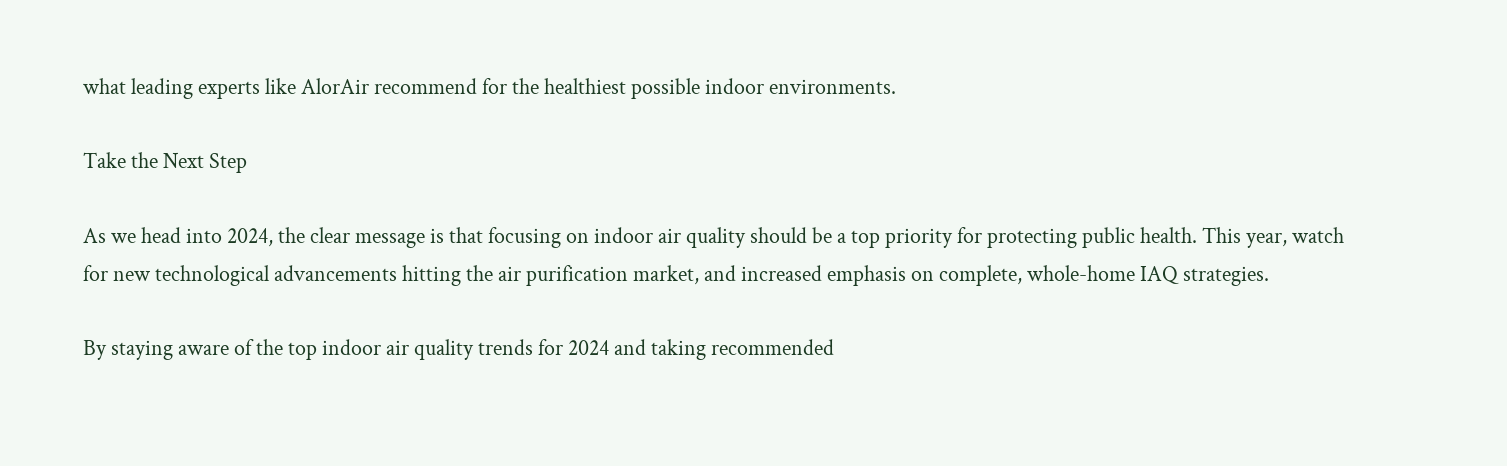what leading experts like AlorAir recommend for the healthiest possible indoor environments.

Take the Next Step

As we head into 2024, the clear message is that focusing on indoor air quality should be a top priority for protecting public health. This year, watch for new technological advancements hitting the air purification market, and increased emphasis on complete, whole-home IAQ strategies.

By staying aware of the top indoor air quality trends for 2024 and taking recommended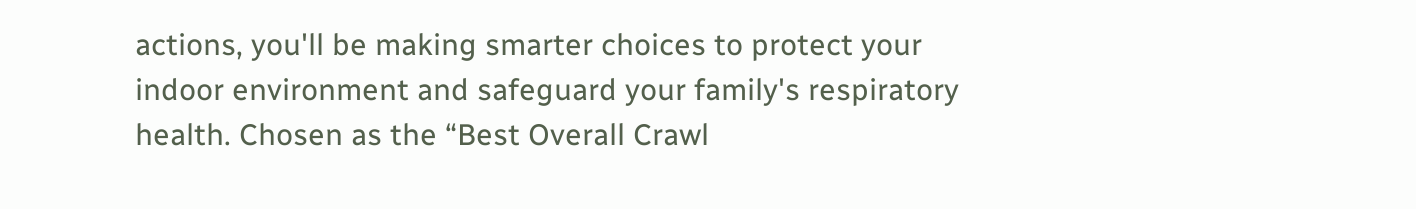actions, you'll be making smarter choices to protect your indoor environment and safeguard your family's respiratory health. Chosen as the “Best Overall Crawl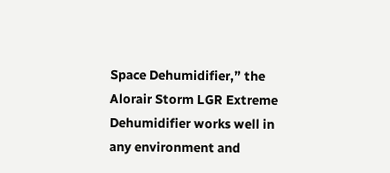Space Dehumidifier,” the Alorair Storm LGR Extreme Dehumidifier works well in any environment and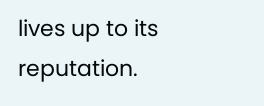lives up to its reputation.